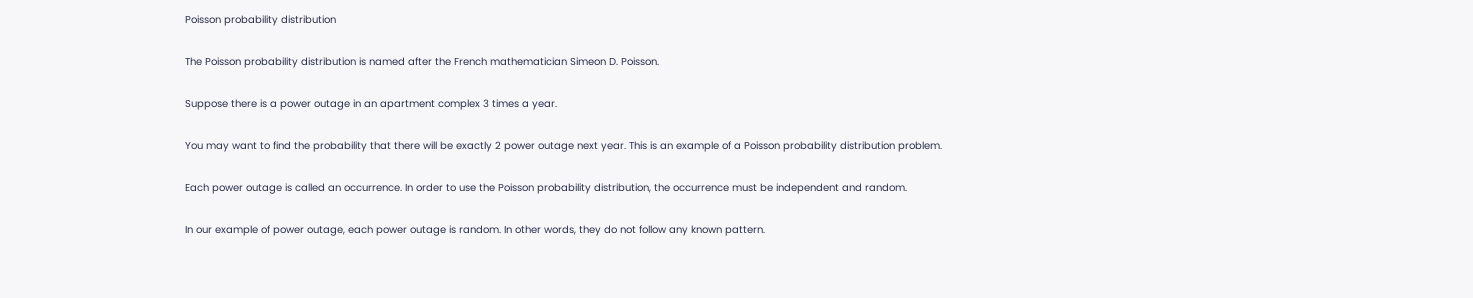Poisson probability distribution

The Poisson probability distribution is named after the French mathematician Simeon D. Poisson.

Suppose there is a power outage in an apartment complex 3 times a year.

You may want to find the probability that there will be exactly 2 power outage next year. This is an example of a Poisson probability distribution problem.

Each power outage is called an occurrence. In order to use the Poisson probability distribution, the occurrence must be independent and random.

In our example of power outage, each power outage is random. In other words, they do not follow any known pattern.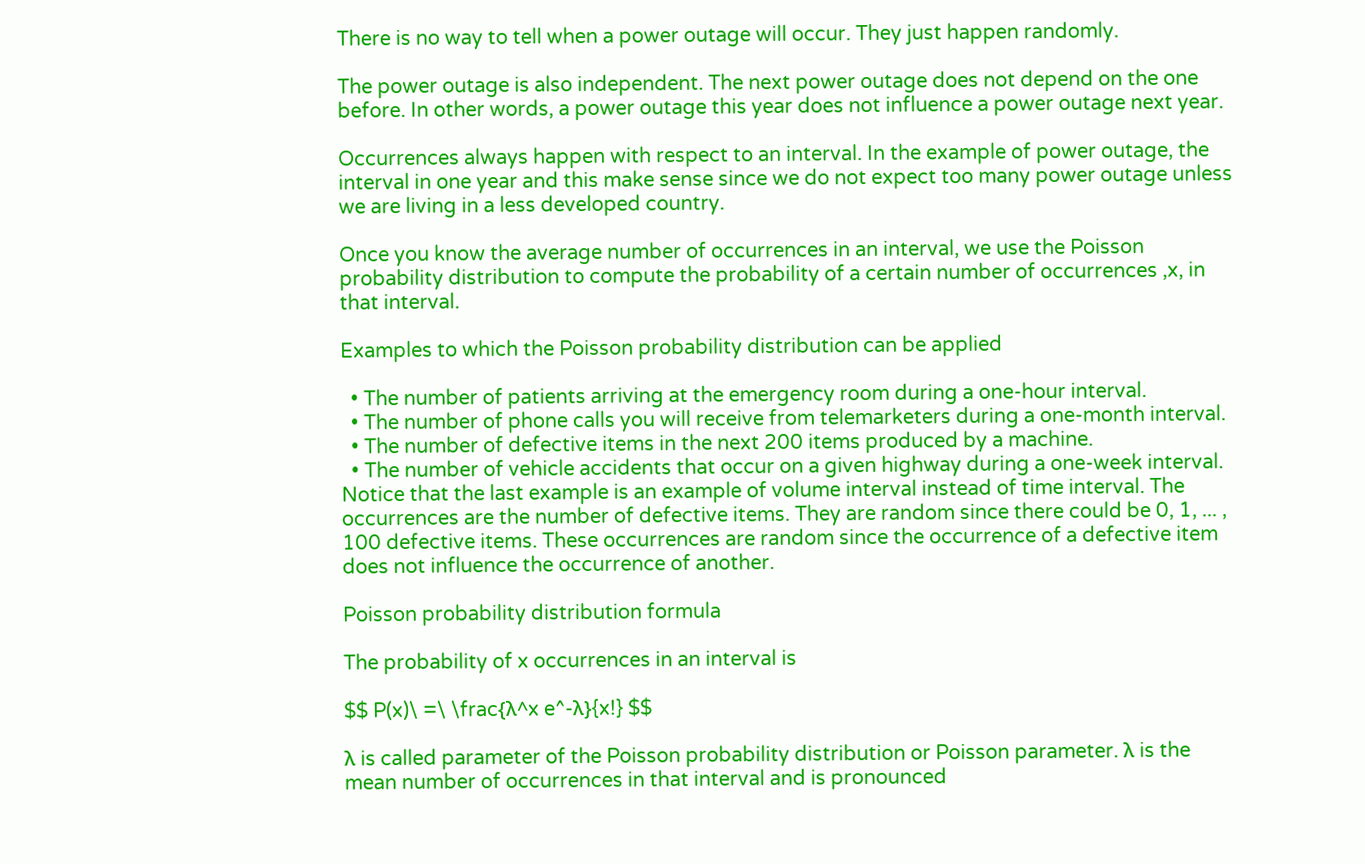There is no way to tell when a power outage will occur. They just happen randomly.

The power outage is also independent. The next power outage does not depend on the one before. In other words, a power outage this year does not influence a power outage next year.

Occurrences always happen with respect to an interval. In the example of power outage, the interval in one year and this make sense since we do not expect too many power outage unless we are living in a less developed country.

Once you know the average number of occurrences in an interval, we use the Poisson probability distribution to compute the probability of a certain number of occurrences ,x, in that interval.

Examples to which the Poisson probability distribution can be applied

  • The number of patients arriving at the emergency room during a one-hour interval.
  • The number of phone calls you will receive from telemarketers during a one-month interval.
  • The number of defective items in the next 200 items produced by a machine.
  • The number of vehicle accidents that occur on a given highway during a one-week interval.
Notice that the last example is an example of volume interval instead of time interval. The occurrences are the number of defective items. They are random since there could be 0, 1, ... , 100 defective items. These occurrences are random since the occurrence of a defective item does not influence the occurrence of another.

Poisson probability distribution formula

The probability of x occurrences in an interval is

$$ P(x)\ =\ \frac{λ^x e^-λ}{x!} $$

λ is called parameter of the Poisson probability distribution or Poisson parameter. λ is the mean number of occurrences in that interval and is pronounced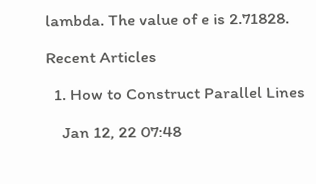lambda. The value of e is 2.71828.

Recent Articles

  1. How to Construct Parallel Lines

    Jan 12, 22 07:48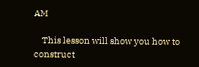AM

    This lesson will show you how to construct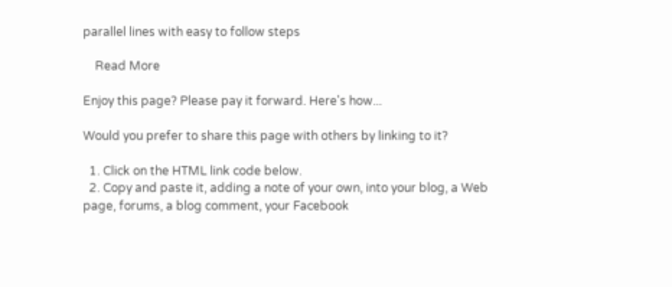parallel lines with easy to follow steps

    Read More

Enjoy this page? Please pay it forward. Here's how...

Would you prefer to share this page with others by linking to it?

  1. Click on the HTML link code below.
  2. Copy and paste it, adding a note of your own, into your blog, a Web page, forums, a blog comment, your Facebook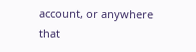account, or anywhere that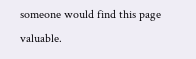someone would find this page valuable.